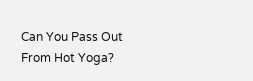Can You Pass Out From Hot Yoga?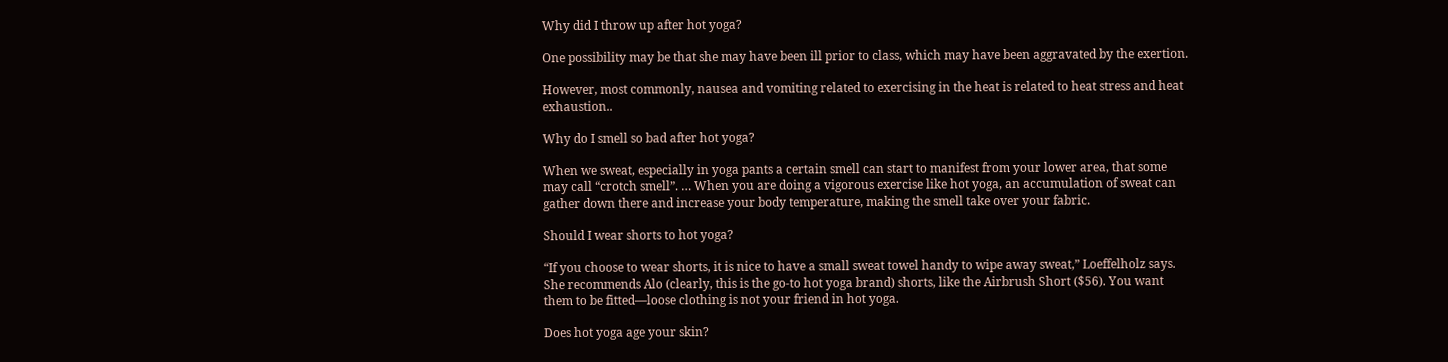Why did I throw up after hot yoga?

One possibility may be that she may have been ill prior to class, which may have been aggravated by the exertion.

However, most commonly, nausea and vomiting related to exercising in the heat is related to heat stress and heat exhaustion..

Why do I smell so bad after hot yoga?

When we sweat, especially in yoga pants a certain smell can start to manifest from your lower area, that some may call “crotch smell”. … When you are doing a vigorous exercise like hot yoga, an accumulation of sweat can gather down there and increase your body temperature, making the smell take over your fabric.

Should I wear shorts to hot yoga?

“If you choose to wear shorts, it is nice to have a small sweat towel handy to wipe away sweat,” Loeffelholz says. She recommends Alo (clearly, this is the go-to hot yoga brand) shorts, like the Airbrush Short ($56). You want them to be fitted—loose clothing is not your friend in hot yoga.

Does hot yoga age your skin?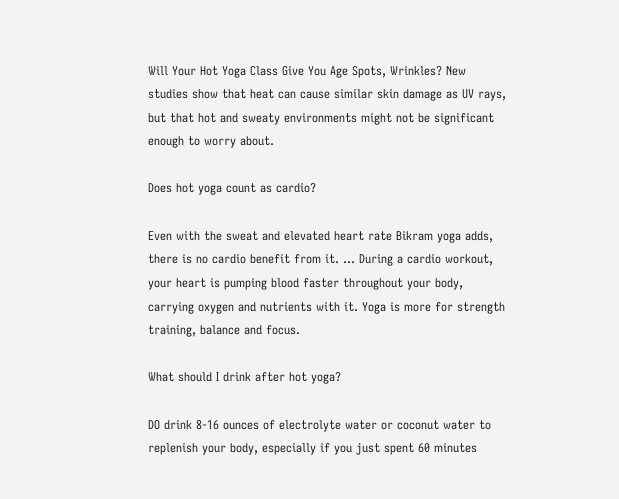Will Your Hot Yoga Class Give You Age Spots, Wrinkles? New studies show that heat can cause similar skin damage as UV rays, but that hot and sweaty environments might not be significant enough to worry about.

Does hot yoga count as cardio?

Even with the sweat and elevated heart rate Bikram yoga adds, there is no cardio benefit from it. … During a cardio workout, your heart is pumping blood faster throughout your body, carrying oxygen and nutrients with it. Yoga is more for strength training, balance and focus.

What should I drink after hot yoga?

DO drink 8-16 ounces of electrolyte water or coconut water to replenish your body, especially if you just spent 60 minutes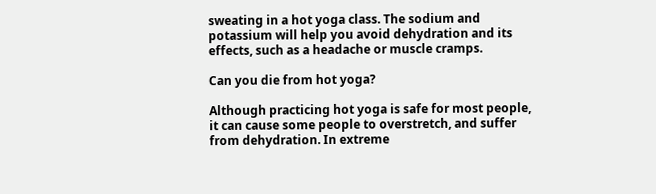sweating in a hot yoga class. The sodium and potassium will help you avoid dehydration and its effects, such as a headache or muscle cramps.

Can you die from hot yoga?

Although practicing hot yoga is safe for most people, it can cause some people to overstretch, and suffer from dehydration. In extreme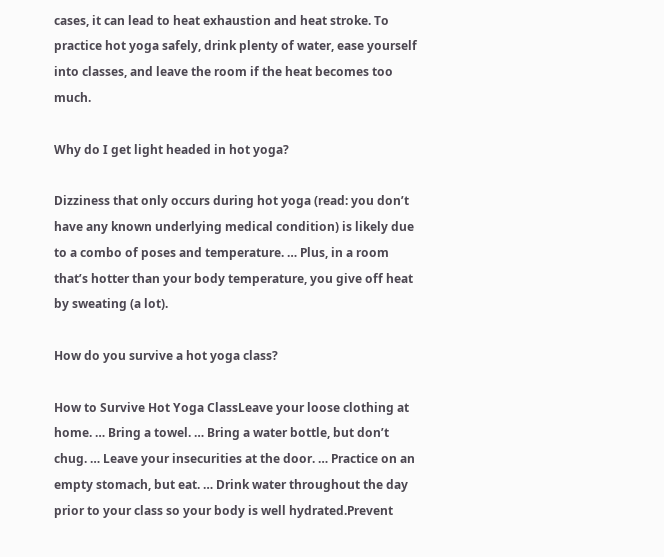cases, it can lead to heat exhaustion and heat stroke. To practice hot yoga safely, drink plenty of water, ease yourself into classes, and leave the room if the heat becomes too much.

Why do I get light headed in hot yoga?

Dizziness that only occurs during hot yoga (read: you don’t have any known underlying medical condition) is likely due to a combo of poses and temperature. … Plus, in a room that’s hotter than your body temperature, you give off heat by sweating (a lot).

How do you survive a hot yoga class?

How to Survive Hot Yoga ClassLeave your loose clothing at home. … Bring a towel. … Bring a water bottle, but don’t chug. … Leave your insecurities at the door. … Practice on an empty stomach, but eat. … Drink water throughout the day prior to your class so your body is well hydrated.Prevent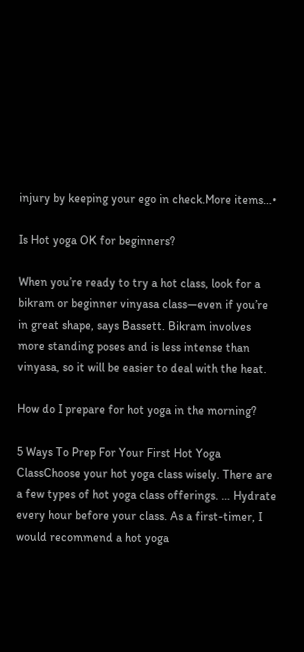injury by keeping your ego in check.More items…•

Is Hot yoga OK for beginners?

When you’re ready to try a hot class, look for a bikram or beginner vinyasa class—even if you’re in great shape, says Bassett. Bikram involves more standing poses and is less intense than vinyasa, so it will be easier to deal with the heat.

How do I prepare for hot yoga in the morning?

5 Ways To Prep For Your First Hot Yoga ClassChoose your hot yoga class wisely. There are a few types of hot yoga class offerings. … Hydrate every hour before your class. As a first-timer, I would recommend a hot yoga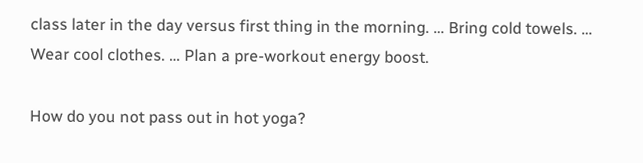class later in the day versus first thing in the morning. … Bring cold towels. … Wear cool clothes. … Plan a pre-workout energy boost.

How do you not pass out in hot yoga?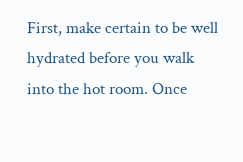First, make certain to be well hydrated before you walk into the hot room. Once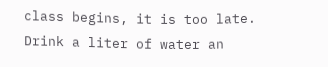class begins, it is too late. Drink a liter of water an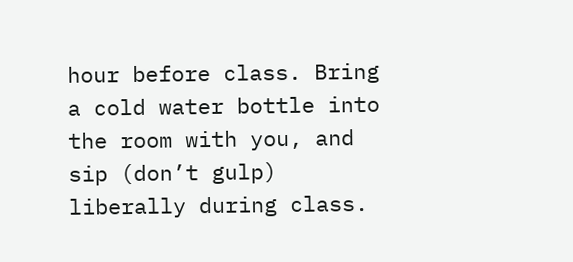hour before class. Bring a cold water bottle into the room with you, and sip (don’t gulp) liberally during class.